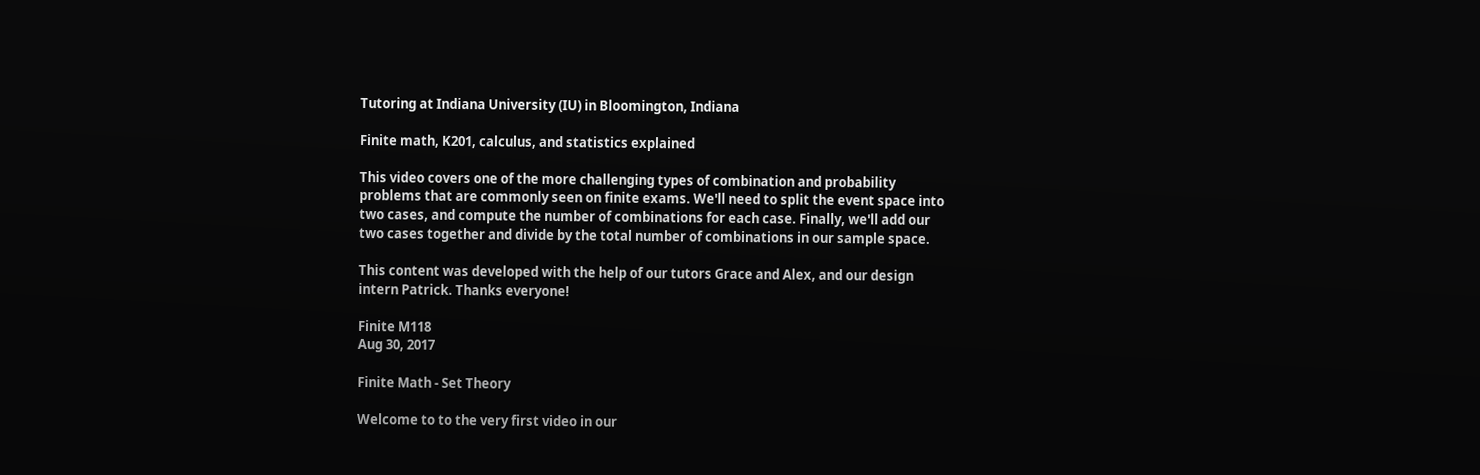Tutoring at Indiana University (IU) in Bloomington, Indiana

Finite math, K201, calculus, and statistics explained

This video covers one of the more challenging types of combination and probability problems that are commonly seen on finite exams. We'll need to split the event space into two cases, and compute the number of combinations for each case. Finally, we'll add our two cases together and divide by the total number of combinations in our sample space.

This content was developed with the help of our tutors Grace and Alex, and our design intern Patrick. Thanks everyone!

Finite M118
Aug 30, 2017

Finite Math - Set Theory

Welcome to to the very first video in our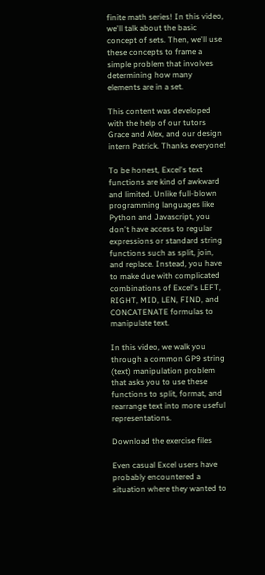finite math series! In this video, we'll talk about the basic concept of sets. Then, we'll use these concepts to frame a simple problem that involves determining how many elements are in a set.

This content was developed with the help of our tutors Grace and Alex, and our design intern Patrick. Thanks everyone!

To be honest, Excel's text functions are kind of awkward and limited. Unlike full-blown programming languages like Python and Javascript, you don't have access to regular expressions or standard string functions such as split, join, and replace. Instead, you have to make due with complicated combinations of Excel's LEFT, RIGHT, MID, LEN, FIND, and CONCATENATE formulas to manipulate text.

In this video, we walk you through a common GP9 string (text) manipulation problem that asks you to use these functions to split, format, and rearrange text into more useful representations.

Download the exercise files

Even casual Excel users have probably encountered a situation where they wanted to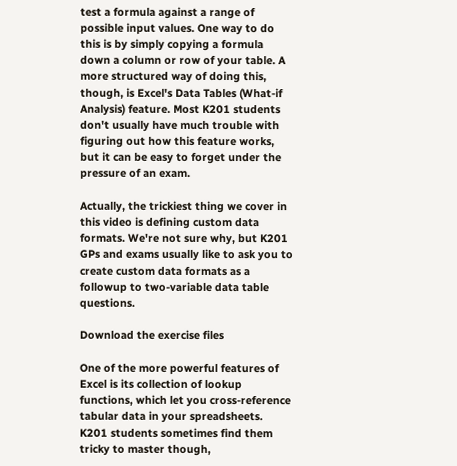test a formula against a range of possible input values. One way to do this is by simply copying a formula down a column or row of your table. A more structured way of doing this, though, is Excel's Data Tables (What-if Analysis) feature. Most K201 students don't usually have much trouble with figuring out how this feature works, but it can be easy to forget under the pressure of an exam.

Actually, the trickiest thing we cover in this video is defining custom data formats. We're not sure why, but K201 GPs and exams usually like to ask you to create custom data formats as a followup to two-variable data table questions.

Download the exercise files

One of the more powerful features of Excel is its collection of lookup functions, which let you cross-reference tabular data in your spreadsheets. K201 students sometimes find them tricky to master though,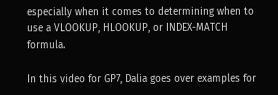especially when it comes to determining when to use a VLOOKUP, HLOOKUP, or INDEX-MATCH formula.

In this video for GP7, Dalia goes over examples for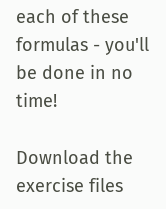each of these formulas - you'll be done in no time!

Download the exercise files